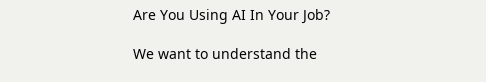Are You Using AI In Your Job?

We want to understand the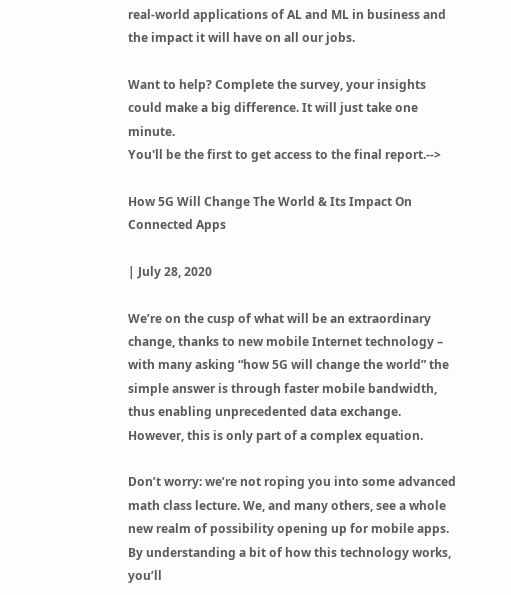real-world applications of AL and ML in business and the impact it will have on all our jobs.

Want to help? Complete the survey, your insights could make a big difference. It will just take one minute.
You'll be the first to get access to the final report.-->

How 5G Will Change The World & Its Impact On Connected Apps

| July 28, 2020

We’re on the cusp of what will be an extraordinary change, thanks to new mobile Internet technology – with many asking “how 5G will change the world” the simple answer is through faster mobile bandwidth, thus enabling unprecedented data exchange. However, this is only part of a complex equation.

Don’t worry: we’re not roping you into some advanced math class lecture. We, and many others, see a whole new realm of possibility opening up for mobile apps. By understanding a bit of how this technology works, you’ll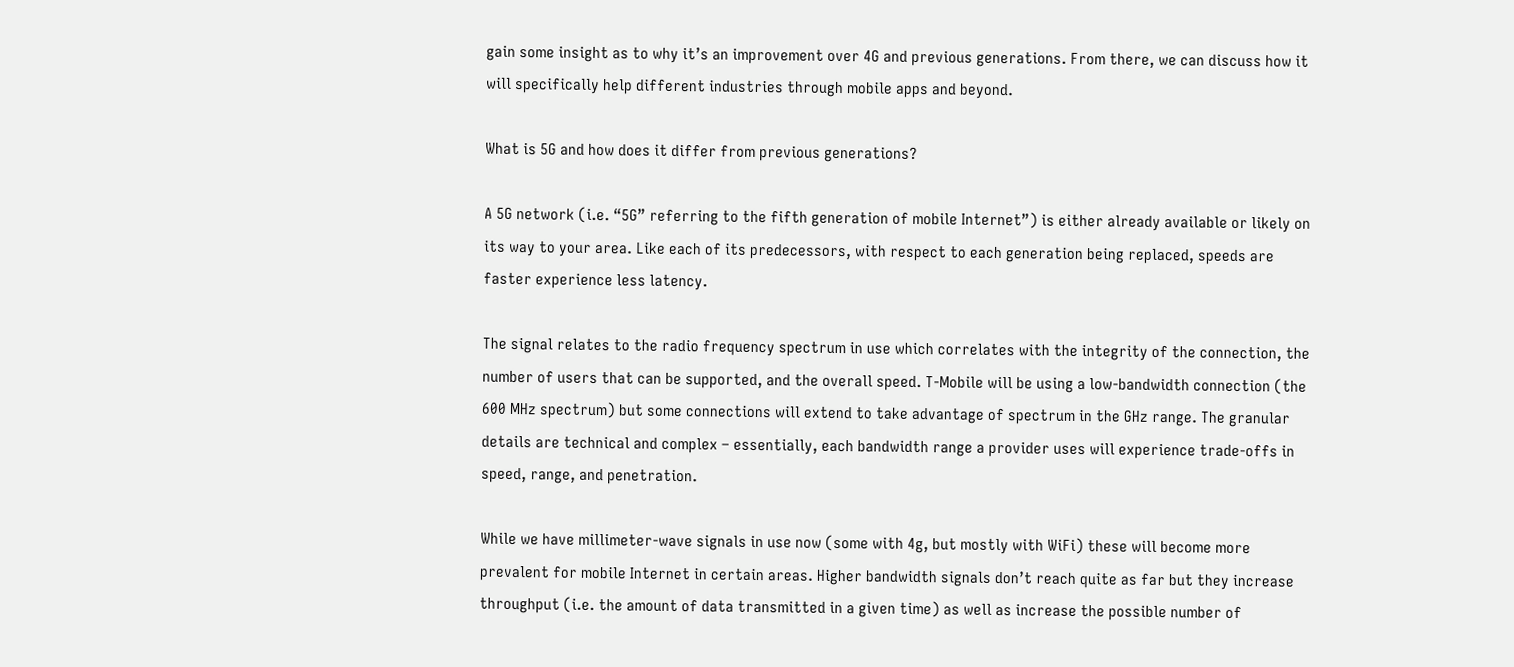gain some insight as to why it’s an improvement over 4G and previous generations. From there, we can discuss how it will specifically help different industries through mobile apps and beyond.

What is 5G and how does it differ from previous generations?

A 5G network (i.e. “5G” referring to the fifth generation of mobile Internet”) is either already available or likely on its way to your area. Like each of its predecessors, with respect to each generation being replaced, speeds are faster experience less latency.

The signal relates to the radio frequency spectrum in use which correlates with the integrity of the connection, the number of users that can be supported, and the overall speed. T-Mobile will be using a low-bandwidth connection (the 600 MHz spectrum) but some connections will extend to take advantage of spectrum in the GHz range. The granular details are technical and complex – essentially, each bandwidth range a provider uses will experience trade-offs in speed, range, and penetration.

While we have millimeter-wave signals in use now (some with 4g, but mostly with WiFi) these will become more prevalent for mobile Internet in certain areas. Higher bandwidth signals don’t reach quite as far but they increase throughput (i.e. the amount of data transmitted in a given time) as well as increase the possible number of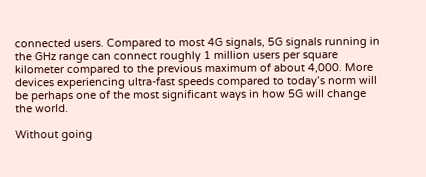connected users. Compared to most 4G signals, 5G signals running in the GHz range can connect roughly 1 million users per square kilometer compared to the previous maximum of about 4,000. More devices experiencing ultra-fast speeds compared to today’s norm will be perhaps one of the most significant ways in how 5G will change the world.

Without going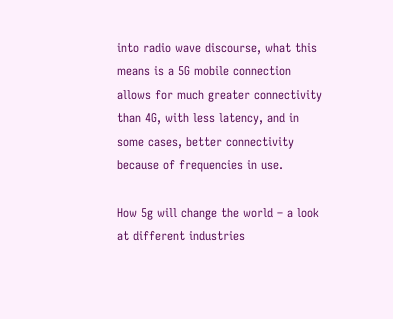into radio wave discourse, what this means is a 5G mobile connection allows for much greater connectivity than 4G, with less latency, and in some cases, better connectivity because of frequencies in use.

How 5g will change the world – a look at different industries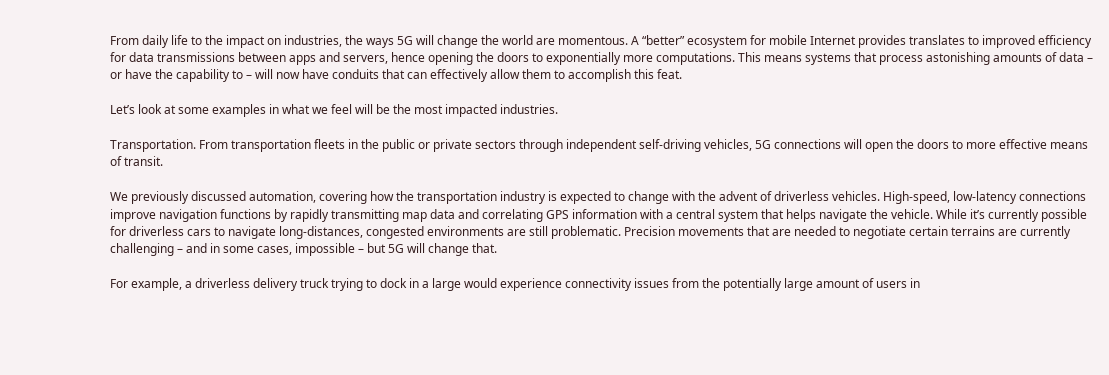From daily life to the impact on industries, the ways 5G will change the world are momentous. A “better” ecosystem for mobile Internet provides translates to improved efficiency for data transmissions between apps and servers, hence opening the doors to exponentially more computations. This means systems that process astonishing amounts of data – or have the capability to – will now have conduits that can effectively allow them to accomplish this feat.

Let’s look at some examples in what we feel will be the most impacted industries.

Transportation. From transportation fleets in the public or private sectors through independent self-driving vehicles, 5G connections will open the doors to more effective means of transit.

We previously discussed automation, covering how the transportation industry is expected to change with the advent of driverless vehicles. High-speed, low-latency connections improve navigation functions by rapidly transmitting map data and correlating GPS information with a central system that helps navigate the vehicle. While it’s currently possible for driverless cars to navigate long-distances, congested environments are still problematic. Precision movements that are needed to negotiate certain terrains are currently challenging – and in some cases, impossible – but 5G will change that.

For example, a driverless delivery truck trying to dock in a large would experience connectivity issues from the potentially large amount of users in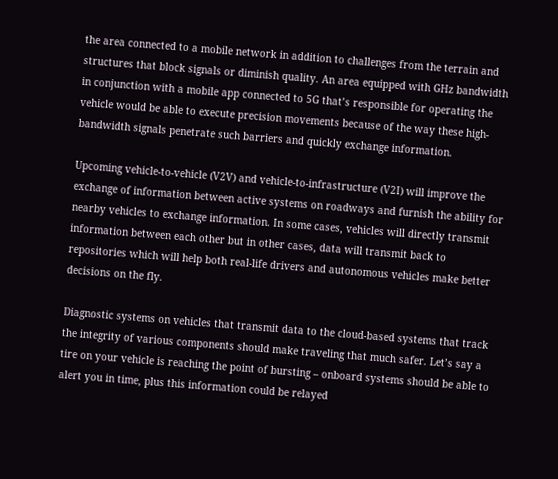the area connected to a mobile network in addition to challenges from the terrain and structures that block signals or diminish quality. An area equipped with GHz bandwidth in conjunction with a mobile app connected to 5G that’s responsible for operating the vehicle would be able to execute precision movements because of the way these high-bandwidth signals penetrate such barriers and quickly exchange information.

Upcoming vehicle-to-vehicle (V2V) and vehicle-to-infrastructure (V2I) will improve the exchange of information between active systems on roadways and furnish the ability for nearby vehicles to exchange information. In some cases, vehicles will directly transmit information between each other but in other cases, data will transmit back to repositories which will help both real-life drivers and autonomous vehicles make better decisions on the fly.

Diagnostic systems on vehicles that transmit data to the cloud-based systems that track the integrity of various components should make traveling that much safer. Let’s say a tire on your vehicle is reaching the point of bursting – onboard systems should be able to alert you in time, plus this information could be relayed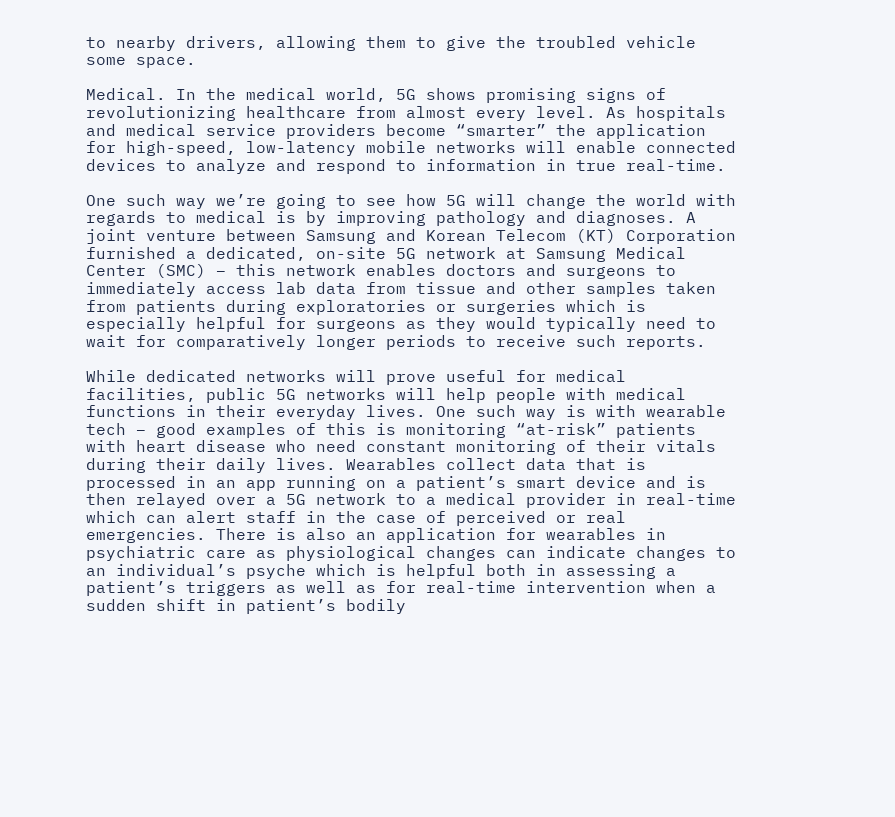to nearby drivers, allowing them to give the troubled vehicle some space.

Medical. In the medical world, 5G shows promising signs of revolutionizing healthcare from almost every level. As hospitals and medical service providers become “smarter” the application for high-speed, low-latency mobile networks will enable connected devices to analyze and respond to information in true real-time.

One such way we’re going to see how 5G will change the world with regards to medical is by improving pathology and diagnoses. A joint venture between Samsung and Korean Telecom (KT) Corporation furnished a dedicated, on-site 5G network at Samsung Medical Center (SMC) – this network enables doctors and surgeons to immediately access lab data from tissue and other samples taken from patients during exploratories or surgeries which is especially helpful for surgeons as they would typically need to wait for comparatively longer periods to receive such reports.

While dedicated networks will prove useful for medical facilities, public 5G networks will help people with medical functions in their everyday lives. One such way is with wearable tech – good examples of this is monitoring “at-risk” patients with heart disease who need constant monitoring of their vitals during their daily lives. Wearables collect data that is processed in an app running on a patient’s smart device and is then relayed over a 5G network to a medical provider in real-time which can alert staff in the case of perceived or real emergencies. There is also an application for wearables in psychiatric care as physiological changes can indicate changes to an individual’s psyche which is helpful both in assessing a patient’s triggers as well as for real-time intervention when a sudden shift in patient’s bodily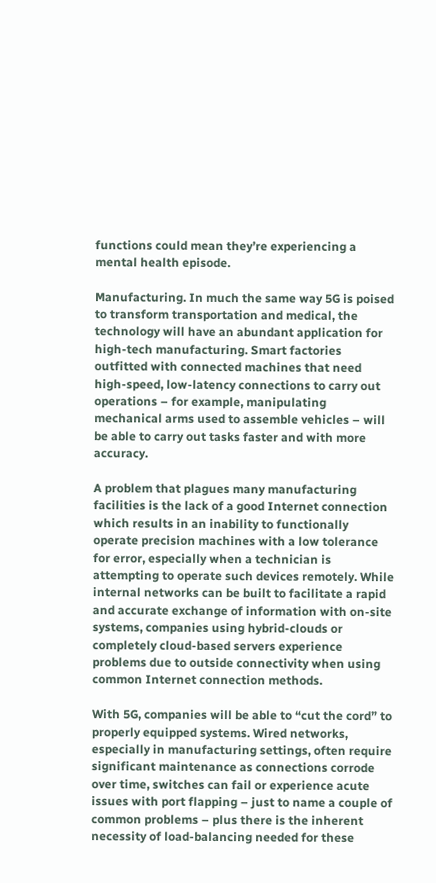functions could mean they’re experiencing a mental health episode.

Manufacturing. In much the same way 5G is poised to transform transportation and medical, the technology will have an abundant application for high-tech manufacturing. Smart factories outfitted with connected machines that need high-speed, low-latency connections to carry out operations – for example, manipulating mechanical arms used to assemble vehicles – will be able to carry out tasks faster and with more accuracy.

A problem that plagues many manufacturing facilities is the lack of a good Internet connection which results in an inability to functionally operate precision machines with a low tolerance for error, especially when a technician is attempting to operate such devices remotely. While internal networks can be built to facilitate a rapid and accurate exchange of information with on-site systems, companies using hybrid-clouds or completely cloud-based servers experience problems due to outside connectivity when using common Internet connection methods.

With 5G, companies will be able to “cut the cord” to properly equipped systems. Wired networks, especially in manufacturing settings, often require significant maintenance as connections corrode over time, switches can fail or experience acute issues with port flapping – just to name a couple of common problems – plus there is the inherent necessity of load-balancing needed for these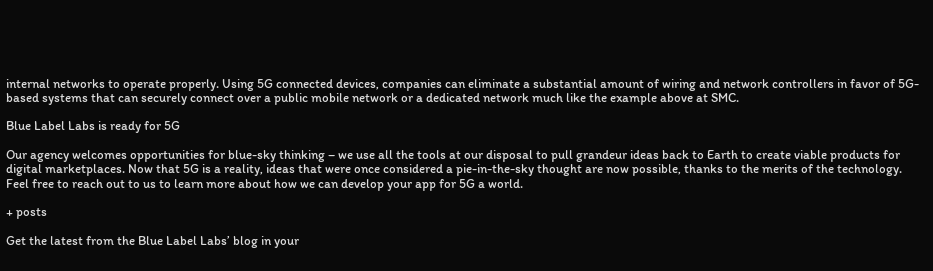internal networks to operate properly. Using 5G connected devices, companies can eliminate a substantial amount of wiring and network controllers in favor of 5G-based systems that can securely connect over a public mobile network or a dedicated network much like the example above at SMC.

Blue Label Labs is ready for 5G

Our agency welcomes opportunities for blue-sky thinking – we use all the tools at our disposal to pull grandeur ideas back to Earth to create viable products for digital marketplaces. Now that 5G is a reality, ideas that were once considered a pie-in-the-sky thought are now possible, thanks to the merits of the technology. Feel free to reach out to us to learn more about how we can develop your app for 5G a world.

+ posts

Get the latest from the Blue Label Labs’ blog in your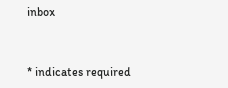inbox


* indicates required